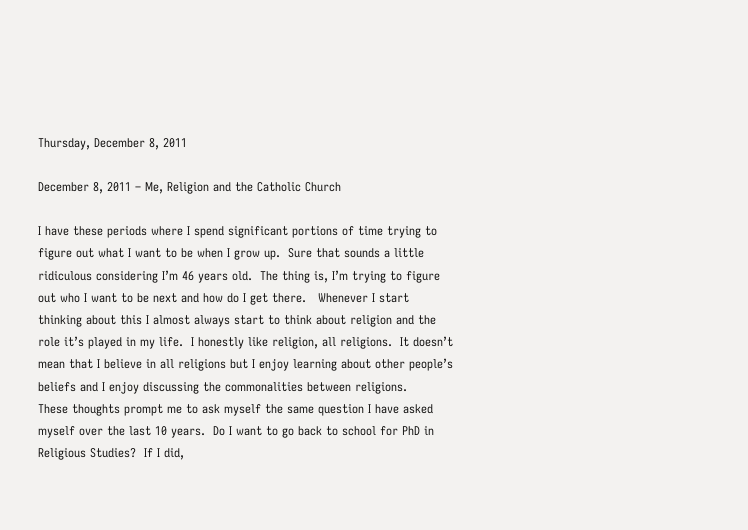Thursday, December 8, 2011

December 8, 2011 – Me, Religion and the Catholic Church

I have these periods where I spend significant portions of time trying to figure out what I want to be when I grow up.  Sure that sounds a little ridiculous considering I’m 46 years old.  The thing is, I’m trying to figure out who I want to be next and how do I get there.   Whenever I start thinking about this I almost always start to think about religion and the role it’s played in my life.  I honestly like religion, all religions.  It doesn’t mean that I believe in all religions but I enjoy learning about other people’s beliefs and I enjoy discussing the commonalities between religions.
These thoughts prompt me to ask myself the same question I have asked myself over the last 10 years.  Do I want to go back to school for PhD in Religious Studies?  If I did,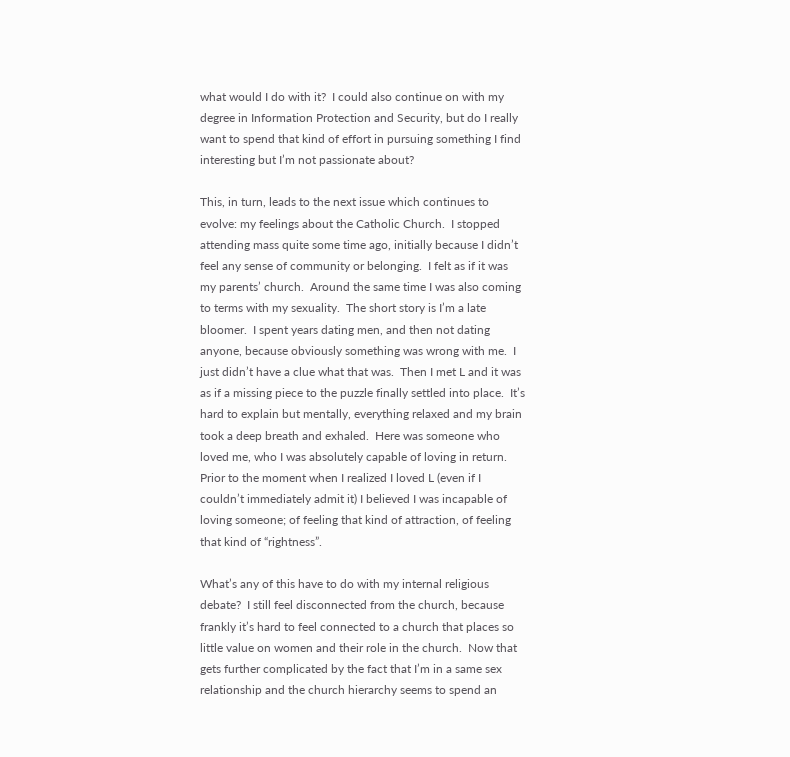what would I do with it?  I could also continue on with my degree in Information Protection and Security, but do I really want to spend that kind of effort in pursuing something I find interesting but I’m not passionate about?

This, in turn, leads to the next issue which continues to evolve: my feelings about the Catholic Church.  I stopped attending mass quite some time ago, initially because I didn’t feel any sense of community or belonging.  I felt as if it was my parents’ church.  Around the same time I was also coming to terms with my sexuality.  The short story is I’m a late bloomer.  I spent years dating men, and then not dating anyone, because obviously something was wrong with me.  I just didn’t have a clue what that was.  Then I met L and it was as if a missing piece to the puzzle finally settled into place.  It’s hard to explain but mentally, everything relaxed and my brain took a deep breath and exhaled.  Here was someone who loved me, who I was absolutely capable of loving in return.  Prior to the moment when I realized I loved L (even if I couldn’t immediately admit it) I believed I was incapable of loving someone; of feeling that kind of attraction, of feeling that kind of “rightness”.

What’s any of this have to do with my internal religious debate?  I still feel disconnected from the church, because frankly it’s hard to feel connected to a church that places so little value on women and their role in the church.  Now that gets further complicated by the fact that I’m in a same sex relationship and the church hierarchy seems to spend an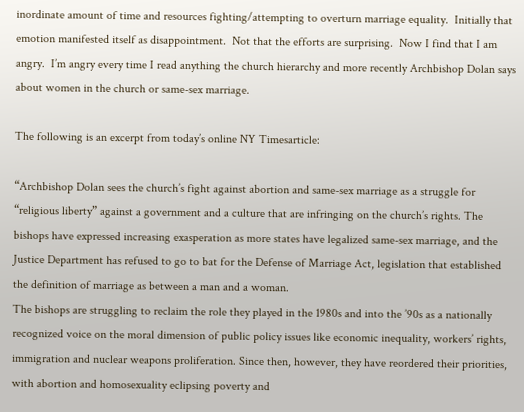inordinate amount of time and resources fighting/attempting to overturn marriage equality.  Initially that emotion manifested itself as disappointment.  Not that the efforts are surprising.  Now I find that I am angry.  I’m angry every time I read anything the church hierarchy and more recently Archbishop Dolan says about women in the church or same-sex marriage.

The following is an excerpt from today’s online NY Timesarticle:

“Archbishop Dolan sees the church’s fight against abortion and same-sex marriage as a struggle for “religious liberty” against a government and a culture that are infringing on the church’s rights. The bishops have expressed increasing exasperation as more states have legalized same-sex marriage, and the Justice Department has refused to go to bat for the Defense of Marriage Act, legislation that established the definition of marriage as between a man and a woman.
The bishops are struggling to reclaim the role they played in the 1980s and into the ’90s as a nationally recognized voice on the moral dimension of public policy issues like economic inequality, workers’ rights, immigration and nuclear weapons proliferation. Since then, however, they have reordered their priorities, with abortion and homosexuality eclipsing poverty and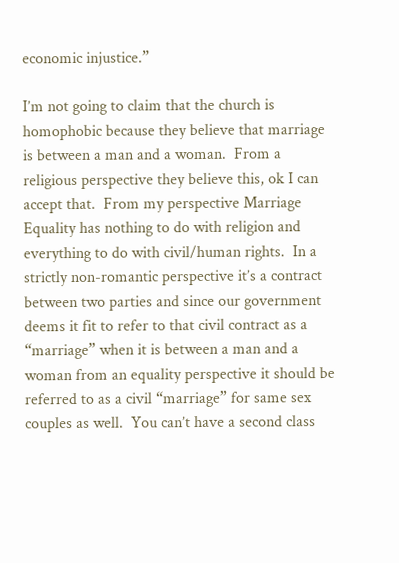economic injustice.”

I’m not going to claim that the church is homophobic because they believe that marriage is between a man and a woman.  From a religious perspective they believe this, ok I can accept that.  From my perspective Marriage Equality has nothing to do with religion and everything to do with civil/human rights.  In a strictly non-romantic perspective it’s a contract between two parties and since our government deems it fit to refer to that civil contract as a “marriage” when it is between a man and a woman from an equality perspective it should be referred to as a civil “marriage” for same sex couples as well.  You can’t have a second class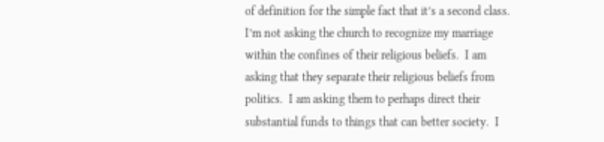of definition for the simple fact that it’s a second class. I’m not asking the church to recognize my marriage within the confines of their religious beliefs.  I am asking that they separate their religious beliefs from politics.  I am asking them to perhaps direct their substantial funds to things that can better society.  I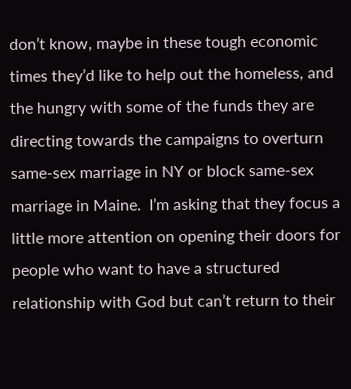don’t know, maybe in these tough economic times they’d like to help out the homeless, and the hungry with some of the funds they are directing towards the campaigns to overturn same-sex marriage in NY or block same-sex marriage in Maine.  I’m asking that they focus a little more attention on opening their doors for people who want to have a structured relationship with God but can’t return to their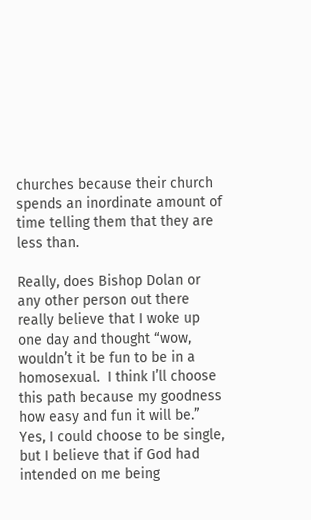churches because their church spends an inordinate amount of time telling them that they are less than.

Really, does Bishop Dolan or any other person out there really believe that I woke up one day and thought “wow, wouldn’t it be fun to be in a homosexual.  I think I’ll choose this path because my goodness how easy and fun it will be.”  Yes, I could choose to be single, but I believe that if God had intended on me being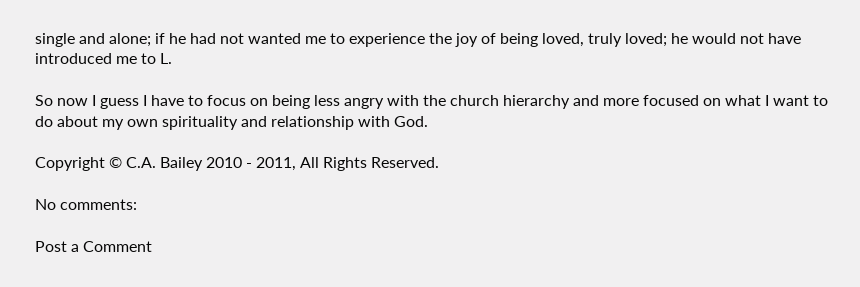single and alone; if he had not wanted me to experience the joy of being loved, truly loved; he would not have introduced me to L.

So now I guess I have to focus on being less angry with the church hierarchy and more focused on what I want to do about my own spirituality and relationship with God.

Copyright © C.A. Bailey 2010 - 2011, All Rights Reserved.

No comments:

Post a Comment